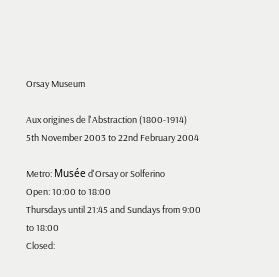Orsay Museum

Aux origines de l'Abstraction (1800-1914)
5th November 2003 to 22nd February 2004

Metro: Musée d'Orsay or Solferino
Open: 10:00 to 18:00
Thursdays until 21:45 and Sundays from 9:00 to 18:00
Closed: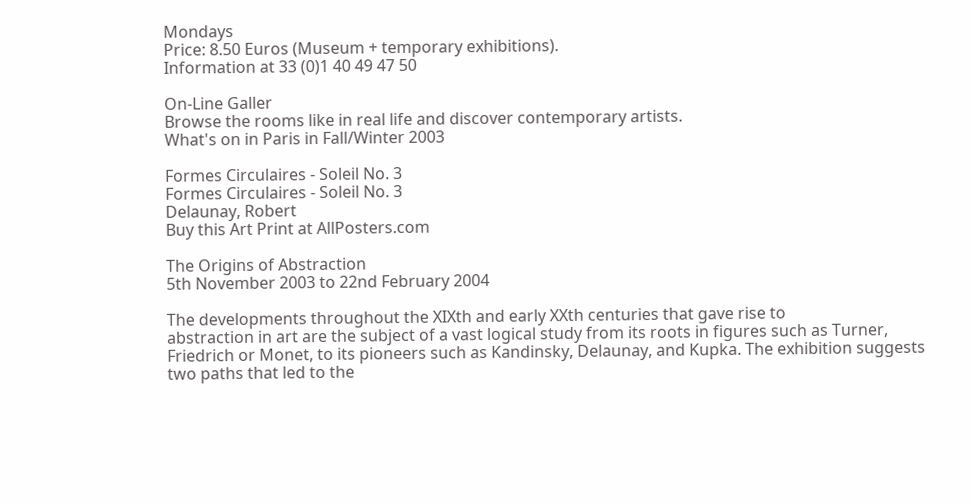Mondays
Price: 8.50 Euros (Museum + temporary exhibitions).
Information at 33 (0)1 40 49 47 50

On-Line Galler
Browse the rooms like in real life and discover contemporary artists.
What's on in Paris in Fall/Winter 2003

Formes Circulaires - Soleil No. 3
Formes Circulaires - Soleil No. 3
Delaunay, Robert
Buy this Art Print at AllPosters.com

The Origins of Abstraction
5th November 2003 to 22nd February 2004

The developments throughout the XIXth and early XXth centuries that gave rise to
abstraction in art are the subject of a vast logical study from its roots in figures such as Turner, Friedrich or Monet, to its pioneers such as Kandinsky, Delaunay, and Kupka. The exhibition suggests two paths that led to the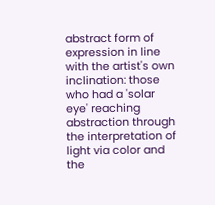abstract form of expression in line with the artist's own inclination: those who had a 'solar eye' reaching abstraction through the interpretation of light via color and the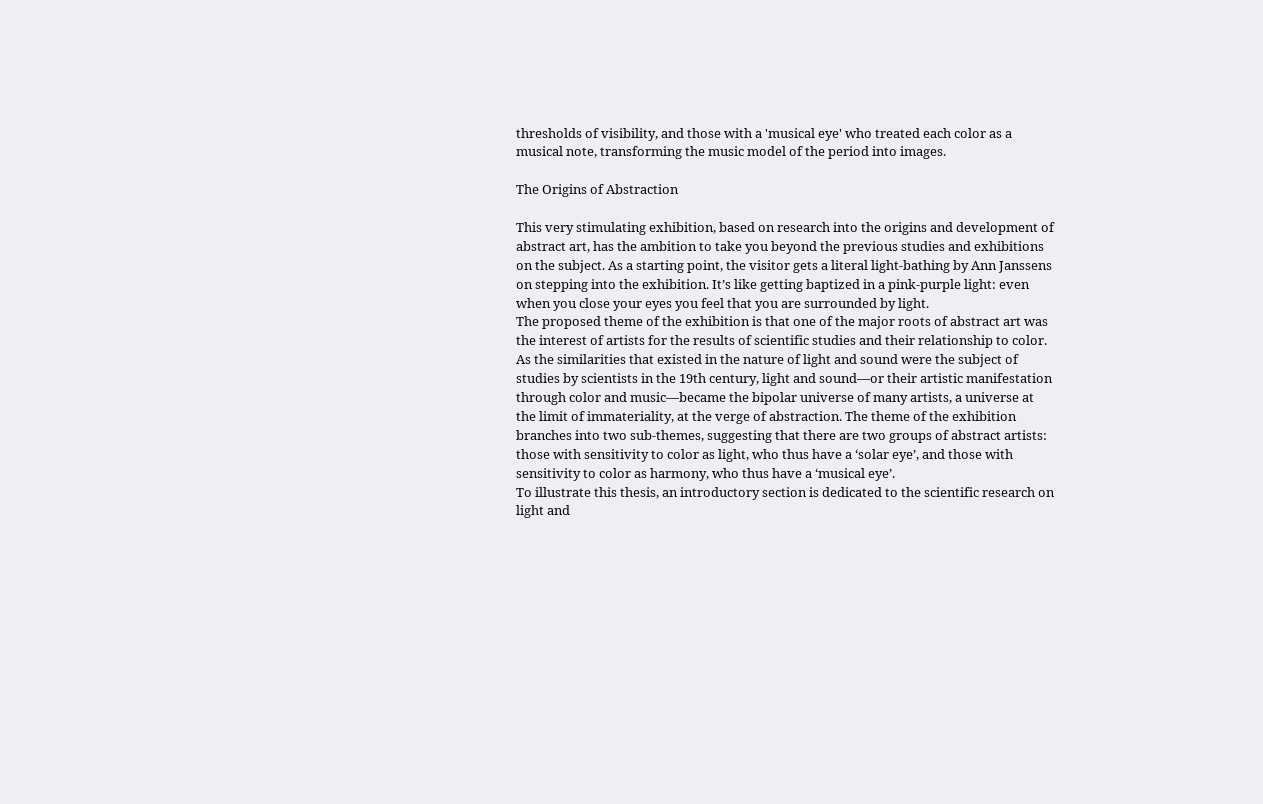thresholds of visibility, and those with a 'musical eye' who treated each color as a musical note, transforming the music model of the period into images.

The Origins of Abstraction

This very stimulating exhibition, based on research into the origins and development of abstract art, has the ambition to take you beyond the previous studies and exhibitions on the subject. As a starting point, the visitor gets a literal light-bathing by Ann Janssens on stepping into the exhibition. It’s like getting baptized in a pink-purple light: even when you close your eyes you feel that you are surrounded by light.
The proposed theme of the exhibition is that one of the major roots of abstract art was the interest of artists for the results of scientific studies and their relationship to color. As the similarities that existed in the nature of light and sound were the subject of studies by scientists in the 19th century, light and sound—or their artistic manifestation through color and music—became the bipolar universe of many artists, a universe at the limit of immateriality, at the verge of abstraction. The theme of the exhibition branches into two sub-themes, suggesting that there are two groups of abstract artists: those with sensitivity to color as light, who thus have a ‘solar eye’, and those with sensitivity to color as harmony, who thus have a ‘musical eye’.
To illustrate this thesis, an introductory section is dedicated to the scientific research on light and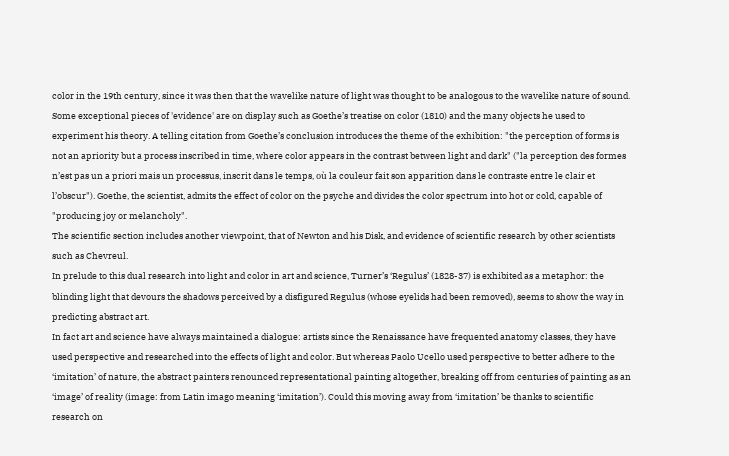color in the 19th century, since it was then that the wavelike nature of light was thought to be analogous to the wavelike nature of sound. Some exceptional pieces of 'evidence' are on display such as Goethe’s treatise on color (1810) and the many objects he used to experiment his theory. A telling citation from Goethe’s conclusion introduces the theme of the exhibition: "the perception of forms is not an apriority but a process inscribed in time, where color appears in the contrast between light and dark" ("la perception des formes n’est pas un a priori mais un processus, inscrit dans le temps, où la couleur fait son apparition dans le contraste entre le clair et l’obscur"). Goethe, the scientist, admits the effect of color on the psyche and divides the color spectrum into hot or cold, capable of "producing joy or melancholy".
The scientific section includes another viewpoint, that of Newton and his Disk, and evidence of scientific research by other scientists such as Chevreul.
In prelude to this dual research into light and color in art and science, Turner’s ‘Regulus’ (1828-37) is exhibited as a metaphor: the blinding light that devours the shadows perceived by a disfigured Regulus (whose eyelids had been removed), seems to show the way in predicting abstract art.
In fact art and science have always maintained a dialogue: artists since the Renaissance have frequented anatomy classes, they have used perspective and researched into the effects of light and color. But whereas Paolo Ucello used perspective to better adhere to the ‘imitation’ of nature, the abstract painters renounced representational painting altogether, breaking off from centuries of painting as an ‘image’ of reality (image: from Latin imago meaning ‘imitation’). Could this moving away from ‘imitation’ be thanks to scientific research on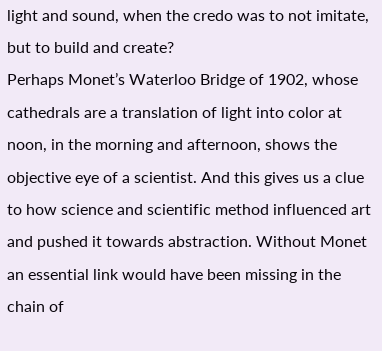light and sound, when the credo was to not imitate, but to build and create?
Perhaps Monet’s Waterloo Bridge of 1902, whose cathedrals are a translation of light into color at noon, in the morning and afternoon, shows the objective eye of a scientist. And this gives us a clue to how science and scientific method influenced art and pushed it towards abstraction. Without Monet an essential link would have been missing in the chain of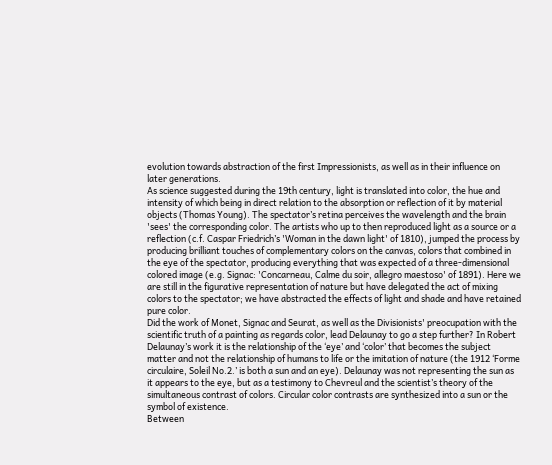evolution towards abstraction of the first Impressionists, as well as in their influence on later generations.
As science suggested during the 19th century, light is translated into color, the hue and intensity of which being in direct relation to the absorption or reflection of it by material objects (Thomas Young). The spectator’s retina perceives the wavelength and the brain 'sees' the corresponding color. The artists who up to then reproduced light as a source or a reflection (c.f. Caspar Friedrich’s 'Woman in the dawn light' of 1810), jumped the process by producing brilliant touches of complementary colors on the canvas, colors that combined in the eye of the spectator, producing everything that was expected of a three-dimensional colored image (e.g. Signac: 'Concarneau, Calme du soir, allegro maestoso' of 1891). Here we are still in the figurative representation of nature but have delegated the act of mixing colors to the spectator; we have abstracted the effects of light and shade and have retained pure color.
Did the work of Monet, Signac and Seurat, as well as the Divisionists' preocupation with the scientific truth of a painting as regards color, lead Delaunay to go a step further? In Robert Delaunay’s work it is the relationship of the ‘eye’ and ‘color’ that becomes the subject matter and not the relationship of humans to life or the imitation of nature (the 1912 ‘Forme circulaire, Soleil No.2.’ is both a sun and an eye). Delaunay was not representing the sun as it appears to the eye, but as a testimony to Chevreul and the scientist’s theory of the simultaneous contrast of colors. Circular color contrasts are synthesized into a sun or the symbol of existence.
Between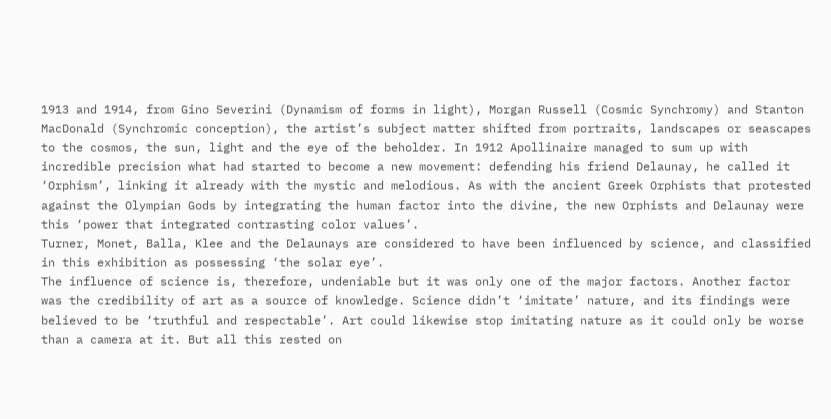1913 and 1914, from Gino Severini (Dynamism of forms in light), Morgan Russell (Cosmic Synchromy) and Stanton MacDonald (Synchromic conception), the artist’s subject matter shifted from portraits, landscapes or seascapes to the cosmos, the sun, light and the eye of the beholder. In 1912 Apollinaire managed to sum up with incredible precision what had started to become a new movement: defending his friend Delaunay, he called it ‘Orphism’, linking it already with the mystic and melodious. As with the ancient Greek Orphists that protested against the Olympian Gods by integrating the human factor into the divine, the new Orphists and Delaunay were this ‘power that integrated contrasting color values’.
Turner, Monet, Balla, Klee and the Delaunays are considered to have been influenced by science, and classified in this exhibition as possessing ‘the solar eye’.
The influence of science is, therefore, undeniable but it was only one of the major factors. Another factor was the credibility of art as a source of knowledge. Science didn’t ‘imitate’ nature, and its findings were believed to be ‘truthful and respectable’. Art could likewise stop imitating nature as it could only be worse than a camera at it. But all this rested on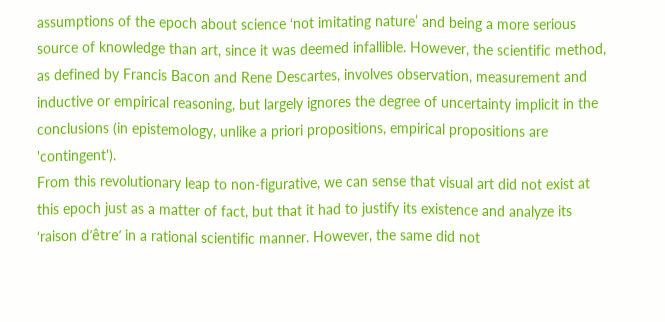assumptions of the epoch about science ‘not imitating nature’ and being a more serious source of knowledge than art, since it was deemed infallible. However, the scientific method, as defined by Francis Bacon and Rene Descartes, involves observation, measurement and inductive or empirical reasoning, but largely ignores the degree of uncertainty implicit in the conclusions (in epistemology, unlike a priori propositions, empirical propositions are 'contingent').
From this revolutionary leap to non-figurative, we can sense that visual art did not exist at this epoch just as a matter of fact, but that it had to justify its existence and analyze its ‘raison d’être’ in a rational scientific manner. However, the same did not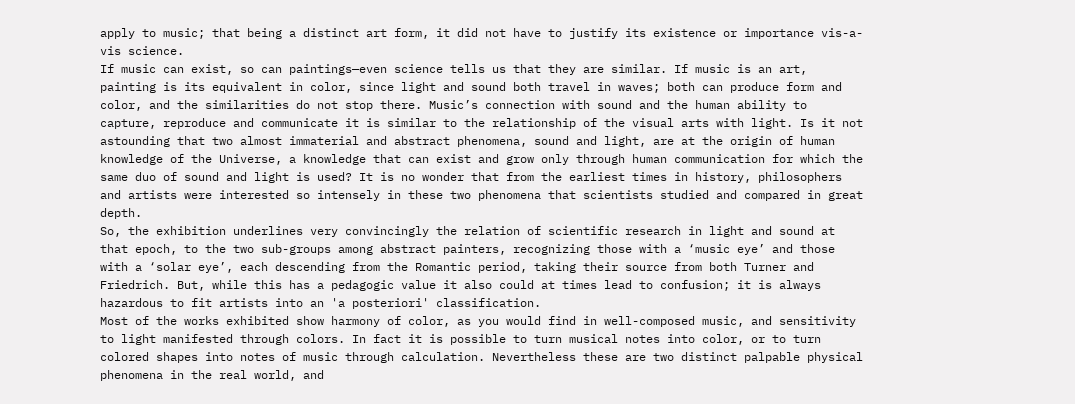apply to music; that being a distinct art form, it did not have to justify its existence or importance vis-a-vis science.
If music can exist, so can paintings—even science tells us that they are similar. If music is an art, painting is its equivalent in color, since light and sound both travel in waves; both can produce form and color, and the similarities do not stop there. Music’s connection with sound and the human ability to capture, reproduce and communicate it is similar to the relationship of the visual arts with light. Is it not astounding that two almost immaterial and abstract phenomena, sound and light, are at the origin of human knowledge of the Universe, a knowledge that can exist and grow only through human communication for which the same duo of sound and light is used? It is no wonder that from the earliest times in history, philosophers and artists were interested so intensely in these two phenomena that scientists studied and compared in great depth.
So, the exhibition underlines very convincingly the relation of scientific research in light and sound at that epoch, to the two sub-groups among abstract painters, recognizing those with a ‘music eye’ and those with a ‘solar eye’, each descending from the Romantic period, taking their source from both Turner and Friedrich. But, while this has a pedagogic value it also could at times lead to confusion; it is always hazardous to fit artists into an 'a posteriori' classification.
Most of the works exhibited show harmony of color, as you would find in well-composed music, and sensitivity to light manifested through colors. In fact it is possible to turn musical notes into color, or to turn colored shapes into notes of music through calculation. Nevertheless these are two distinct palpable physical phenomena in the real world, and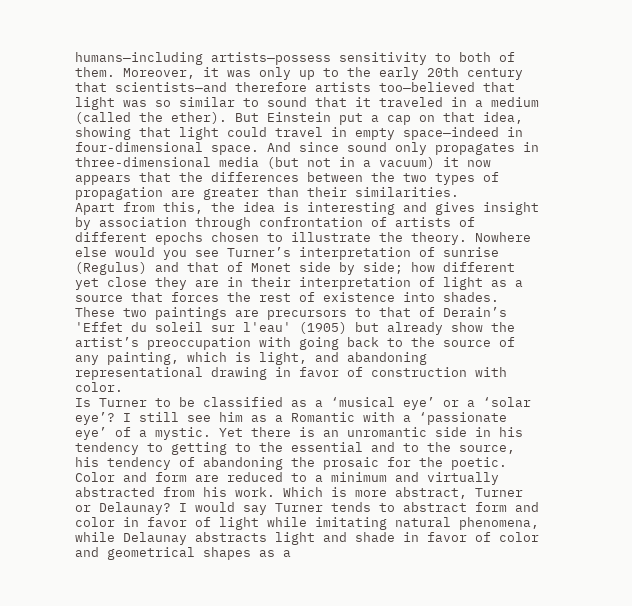humans—including artists—possess sensitivity to both of them. Moreover, it was only up to the early 20th century that scientists—and therefore artists too—believed that light was so similar to sound that it traveled in a medium (called the ether). But Einstein put a cap on that idea, showing that light could travel in empty space—indeed in four-dimensional space. And since sound only propagates in three-dimensional media (but not in a vacuum) it now appears that the differences between the two types of propagation are greater than their similarities.
Apart from this, the idea is interesting and gives insight by association through confrontation of artists of different epochs chosen to illustrate the theory. Nowhere else would you see Turner’s interpretation of sunrise (Regulus) and that of Monet side by side; how different yet close they are in their interpretation of light as a source that forces the rest of existence into shades. These two paintings are precursors to that of Derain’s 'Effet du soleil sur l'eau' (1905) but already show the artist’s preoccupation with going back to the source of any painting, which is light, and abandoning representational drawing in favor of construction with color.
Is Turner to be classified as a ‘musical eye’ or a ‘solar eye’? I still see him as a Romantic with a ‘passionate eye’ of a mystic. Yet there is an unromantic side in his tendency to getting to the essential and to the source, his tendency of abandoning the prosaic for the poetic. Color and form are reduced to a minimum and virtually abstracted from his work. Which is more abstract, Turner or Delaunay? I would say Turner tends to abstract form and color in favor of light while imitating natural phenomena, while Delaunay abstracts light and shade in favor of color and geometrical shapes as a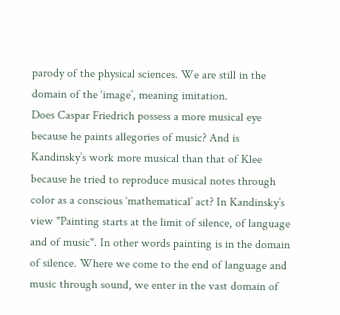parody of the physical sciences. We are still in the domain of the ‘image’, meaning imitation.
Does Caspar Friedrich possess a more musical eye because he paints allegories of music? And is Kandinsky’s work more musical than that of Klee because he tried to reproduce musical notes through color as a conscious ‘mathematical’ act? In Kandinsky’s view "Painting starts at the limit of silence, of language and of music". In other words painting is in the domain of silence. Where we come to the end of language and music through sound, we enter in the vast domain of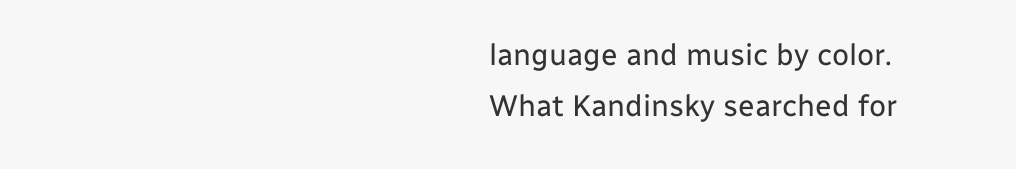language and music by color. What Kandinsky searched for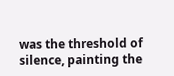was the threshold of silence, painting the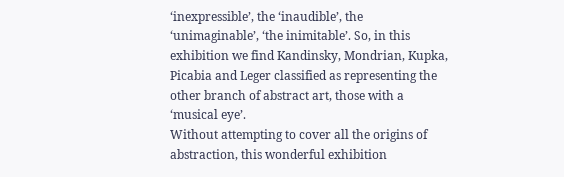‘inexpressible’, the ‘inaudible’, the ‘unimaginable’, ‘the inimitable’. So, in this exhibition we find Kandinsky, Mondrian, Kupka, Picabia and Leger classified as representing the other branch of abstract art, those with a ‘musical eye’.
Without attempting to cover all the origins of abstraction, this wonderful exhibition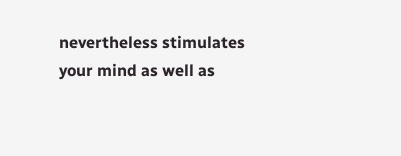nevertheless stimulates your mind as well as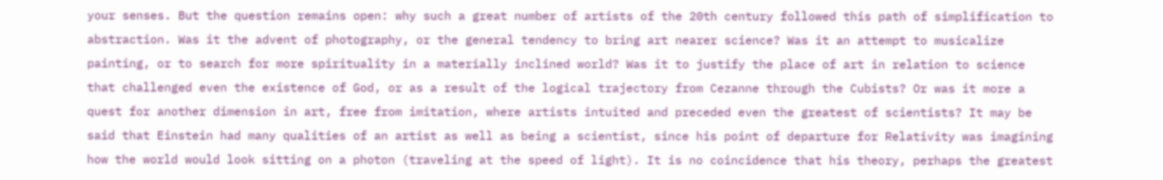your senses. But the question remains open: why such a great number of artists of the 20th century followed this path of simplification to abstraction. Was it the advent of photography, or the general tendency to bring art nearer science? Was it an attempt to musicalize painting, or to search for more spirituality in a materially inclined world? Was it to justify the place of art in relation to science that challenged even the existence of God, or as a result of the logical trajectory from Cezanne through the Cubists? Or was it more a quest for another dimension in art, free from imitation, where artists intuited and preceded even the greatest of scientists? It may be said that Einstein had many qualities of an artist as well as being a scientist, since his point of departure for Relativity was imagining how the world would look sitting on a photon (traveling at the speed of light). It is no coincidence that his theory, perhaps the greatest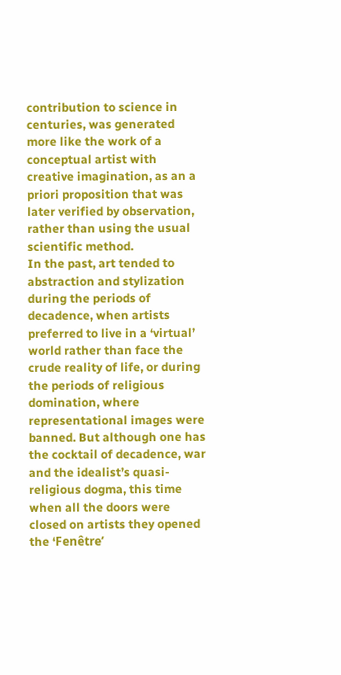contribution to science in centuries, was generated more like the work of a conceptual artist with creative imagination, as an a priori proposition that was later verified by observation, rather than using the usual scientific method.
In the past, art tended to abstraction and stylization during the periods of decadence, when artists preferred to live in a ‘virtual’ world rather than face the crude reality of life, or during the periods of religious domination, where representational images were banned. But although one has the cocktail of decadence, war and the idealist’s quasi-religious dogma, this time when all the doors were closed on artists they opened the ‘Fenêtre’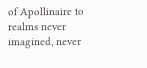of Apollinaire to realms never imagined, never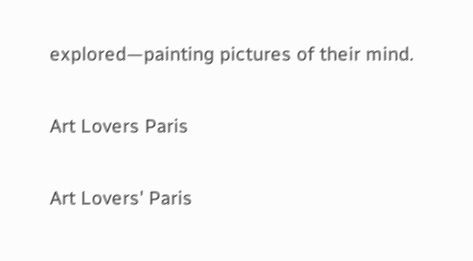explored—painting pictures of their mind.

Art Lovers Paris

Art Lovers' Paris